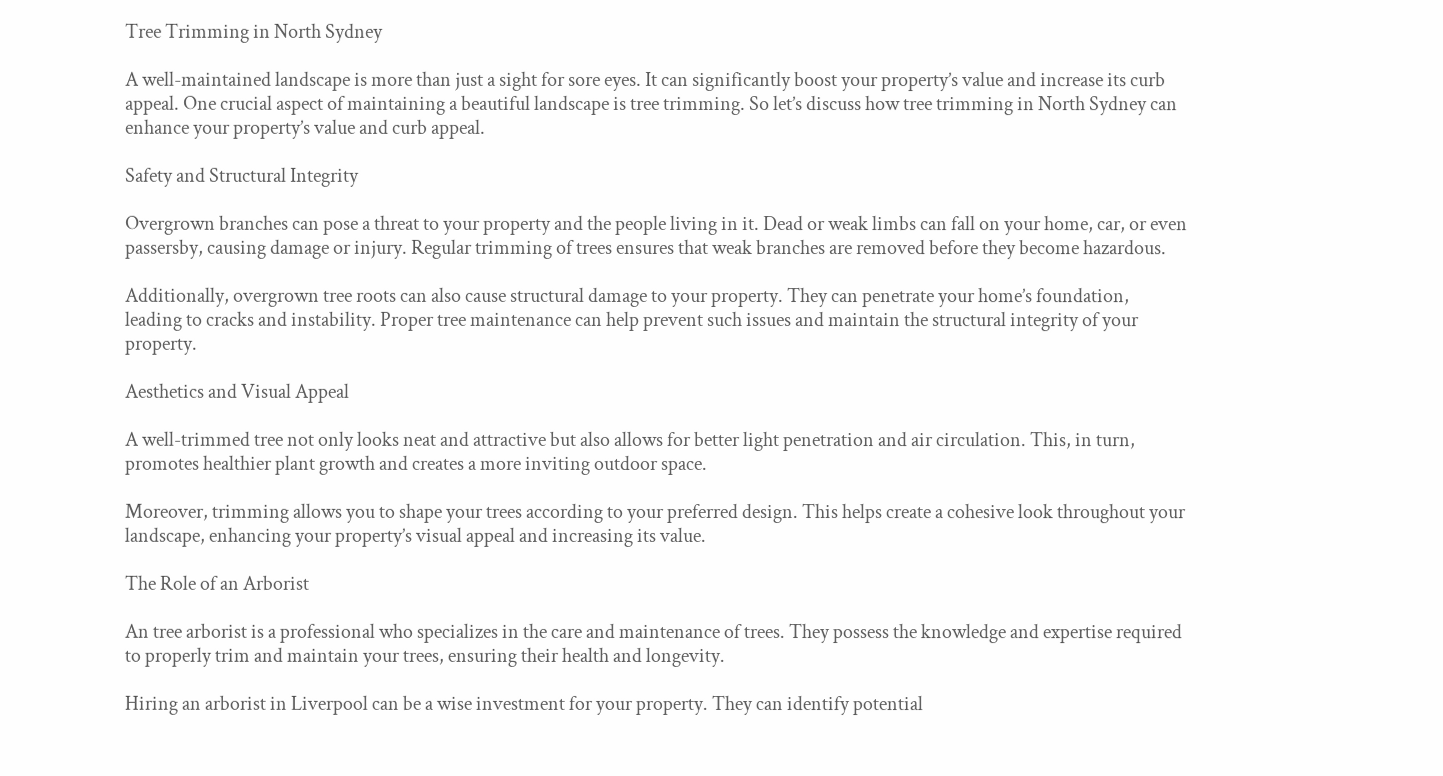Tree Trimming in North Sydney

A well-maintained landscape is more than just a sight for sore eyes. It can significantly boost your property’s value and increase its curb appeal. One crucial aspect of maintaining a beautiful landscape is tree trimming. So let’s discuss how tree trimming in North Sydney can enhance your property’s value and curb appeal.

Safety and Structural Integrity

Overgrown branches can pose a threat to your property and the people living in it. Dead or weak limbs can fall on your home, car, or even passersby, causing damage or injury. Regular trimming of trees ensures that weak branches are removed before they become hazardous.

Additionally, overgrown tree roots can also cause structural damage to your property. They can penetrate your home’s foundation, leading to cracks and instability. Proper tree maintenance can help prevent such issues and maintain the structural integrity of your property.

Aesthetics and Visual Appeal

A well-trimmed tree not only looks neat and attractive but also allows for better light penetration and air circulation. This, in turn, promotes healthier plant growth and creates a more inviting outdoor space.

Moreover, trimming allows you to shape your trees according to your preferred design. This helps create a cohesive look throughout your landscape, enhancing your property’s visual appeal and increasing its value.

The Role of an Arborist

An tree arborist is a professional who specializes in the care and maintenance of trees. They possess the knowledge and expertise required to properly trim and maintain your trees, ensuring their health and longevity.

Hiring an arborist in Liverpool can be a wise investment for your property. They can identify potential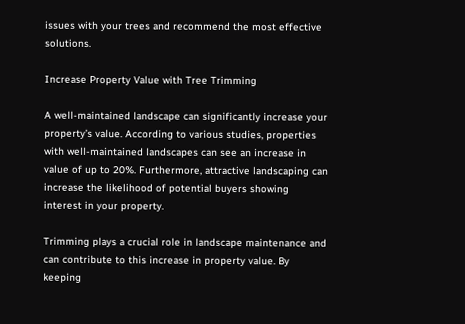issues with your trees and recommend the most effective solutions.

Increase Property Value with Tree Trimming

A well-maintained landscape can significantly increase your property’s value. According to various studies, properties with well-maintained landscapes can see an increase in value of up to 20%. Furthermore, attractive landscaping can increase the likelihood of potential buyers showing interest in your property.

Trimming plays a crucial role in landscape maintenance and can contribute to this increase in property value. By keeping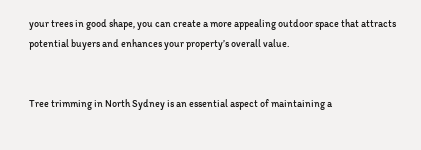your trees in good shape, you can create a more appealing outdoor space that attracts potential buyers and enhances your property’s overall value.


Tree trimming in North Sydney is an essential aspect of maintaining a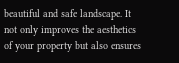beautiful and safe landscape. It not only improves the aesthetics of your property but also ensures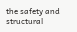the safety and structural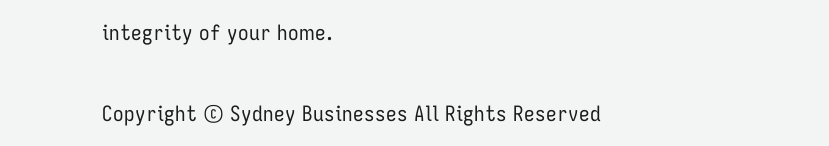integrity of your home.

Copyright © Sydney Businesses All Rights Reserved